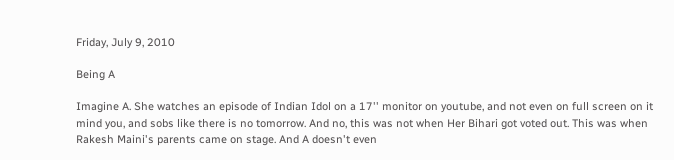Friday, July 9, 2010

Being A

Imagine A. She watches an episode of Indian Idol on a 17'' monitor on youtube, and not even on full screen on it mind you, and sobs like there is no tomorrow. And no, this was not when Her Bihari got voted out. This was when Rakesh Maini's parents came on stage. And A doesn't even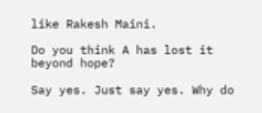like Rakesh Maini.

Do you think A has lost it beyond hope?

Say yes. Just say yes. Why do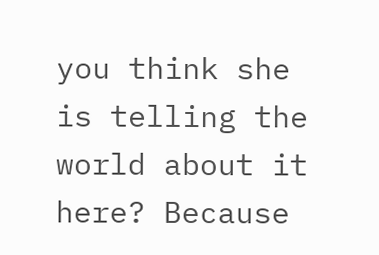you think she is telling the world about it here? Because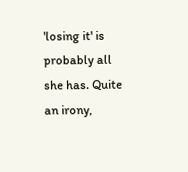'losing it' is probably all she has. Quite an irony,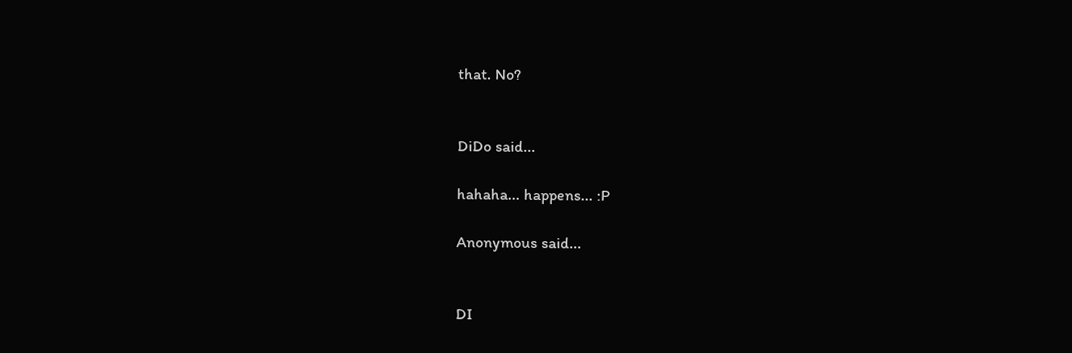that. No?


DiDo said...

hahaha... happens... :P

Anonymous said...


DI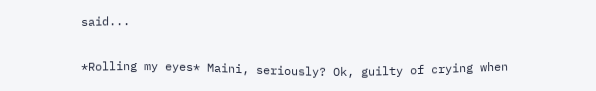said...

*Rolling my eyes* Maini, seriously? Ok, guilty of crying when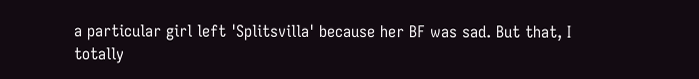a particular girl left 'Splitsvilla' because her BF was sad. But that, I totally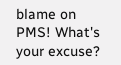blame on PMS! What's your excuse?